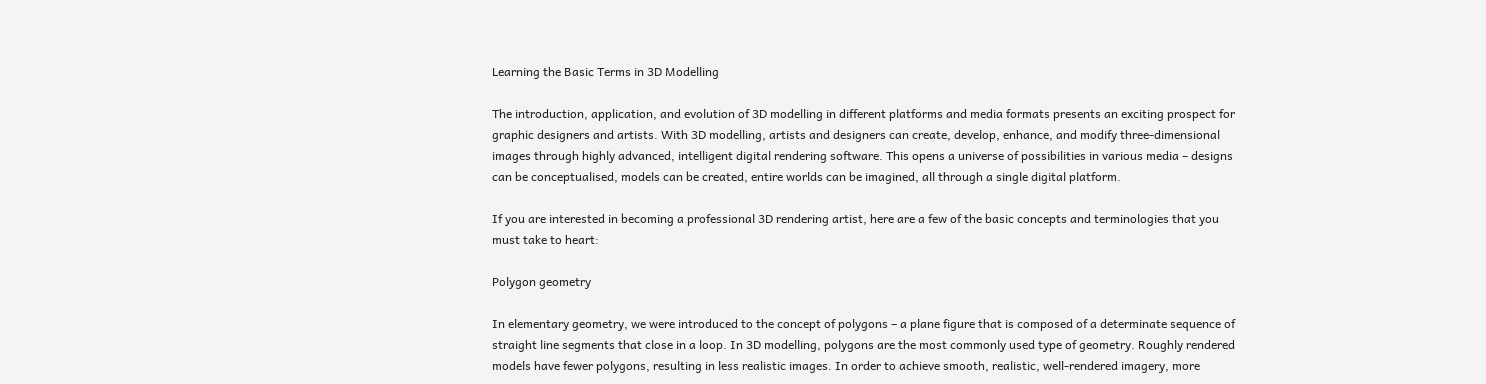Learning the Basic Terms in 3D Modelling

The introduction, application, and evolution of 3D modelling in different platforms and media formats presents an exciting prospect for graphic designers and artists. With 3D modelling, artists and designers can create, develop, enhance, and modify three-dimensional images through highly advanced, intelligent digital rendering software. This opens a universe of possibilities in various media – designs can be conceptualised, models can be created, entire worlds can be imagined, all through a single digital platform.

If you are interested in becoming a professional 3D rendering artist, here are a few of the basic concepts and terminologies that you must take to heart:

Polygon geometry

In elementary geometry, we were introduced to the concept of polygons – a plane figure that is composed of a determinate sequence of straight line segments that close in a loop. In 3D modelling, polygons are the most commonly used type of geometry. Roughly rendered models have fewer polygons, resulting in less realistic images. In order to achieve smooth, realistic, well-rendered imagery, more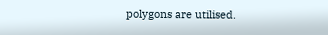polygons are utilised.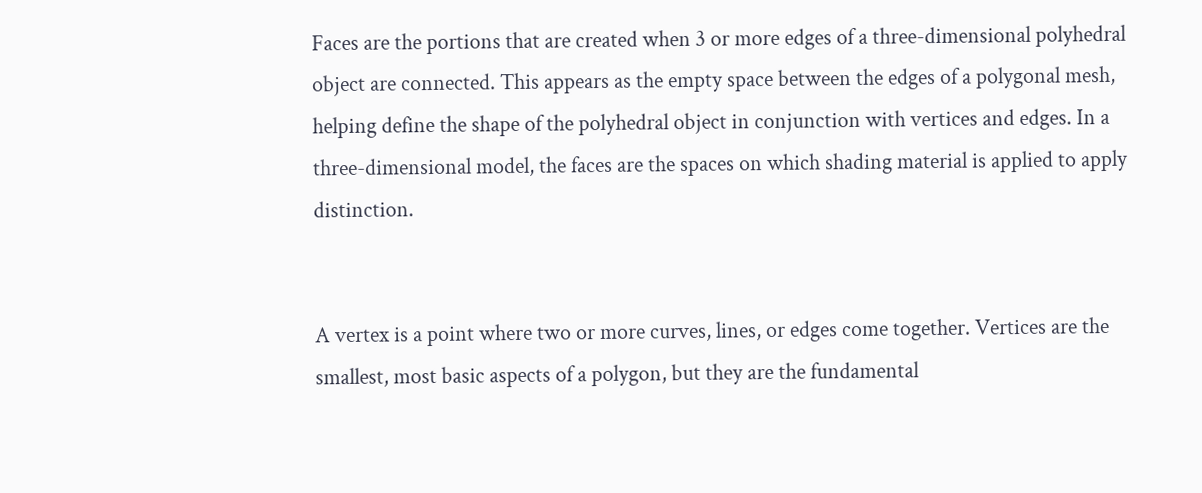Faces are the portions that are created when 3 or more edges of a three-dimensional polyhedral object are connected. This appears as the empty space between the edges of a polygonal mesh, helping define the shape of the polyhedral object in conjunction with vertices and edges. In a three-dimensional model, the faces are the spaces on which shading material is applied to apply distinction.


A vertex is a point where two or more curves, lines, or edges come together. Vertices are the smallest, most basic aspects of a polygon, but they are the fundamental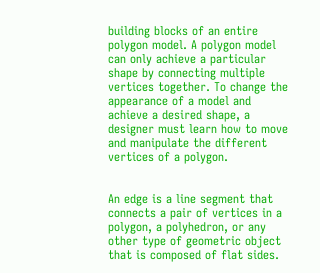building blocks of an entire polygon model. A polygon model can only achieve a particular shape by connecting multiple vertices together. To change the appearance of a model and achieve a desired shape, a designer must learn how to move and manipulate the different vertices of a polygon.


An edge is a line segment that connects a pair of vertices in a polygon, a polyhedron, or any other type of geometric object that is composed of flat sides.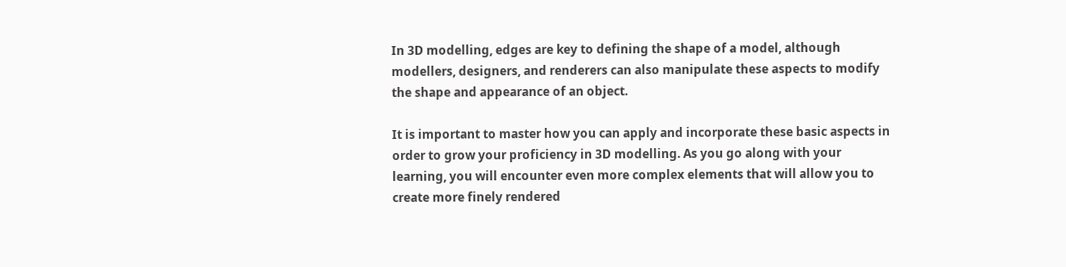In 3D modelling, edges are key to defining the shape of a model, although modellers, designers, and renderers can also manipulate these aspects to modify the shape and appearance of an object.

It is important to master how you can apply and incorporate these basic aspects in order to grow your proficiency in 3D modelling. As you go along with your learning, you will encounter even more complex elements that will allow you to create more finely rendered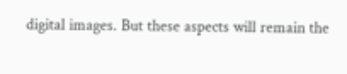digital images. But these aspects will remain the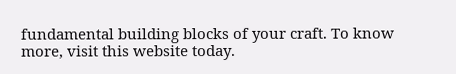fundamental building blocks of your craft. To know more, visit this website today.